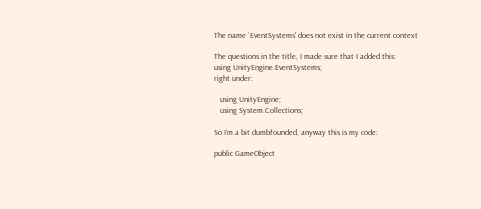The name `EventSystems' does not exist in the current context

The questions in the title, I made sure that I added this:
using UnityEngine.EventSystems;
right under:

   using UnityEngine;
   using System.Collections;

So I’m a bit dumbfounded, anyway this is my code:

public GameObject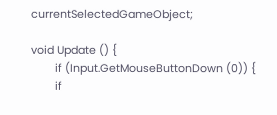currentSelectedGameObject;

void Update () {
        if (Input.GetMouseButtonDown (0)) {
        if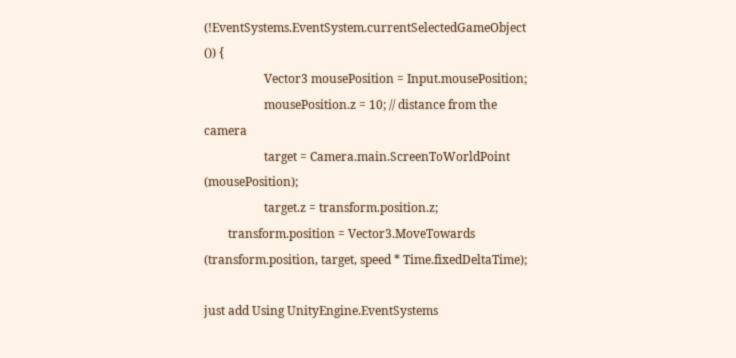(!EventSystems.EventSystem.currentSelectedGameObject ()) {
                    Vector3 mousePosition = Input.mousePosition;
                    mousePosition.z = 10; // distance from the camera
                    target = Camera.main.ScreenToWorldPoint (mousePosition);
                    target.z = transform.position.z;
        transform.position = Vector3.MoveTowards (transform.position, target, speed * Time.fixedDeltaTime);

just add Using UnityEngine.EventSystems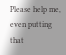Please help me, even putting that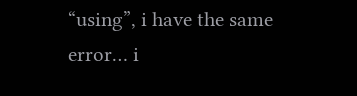“using”, i have the same error… i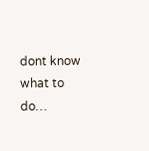dont know what to do…